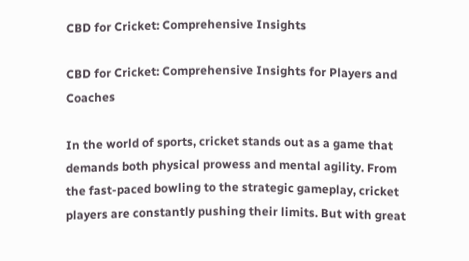CBD for Cricket: Comprehensive Insights

CBD for Cricket: Comprehensive Insights for Players and Coaches

In the world of sports, cricket stands out as a game that demands both physical prowess and mental agility. From the fast-paced bowling to the strategic gameplay, cricket players are constantly pushing their limits. But with great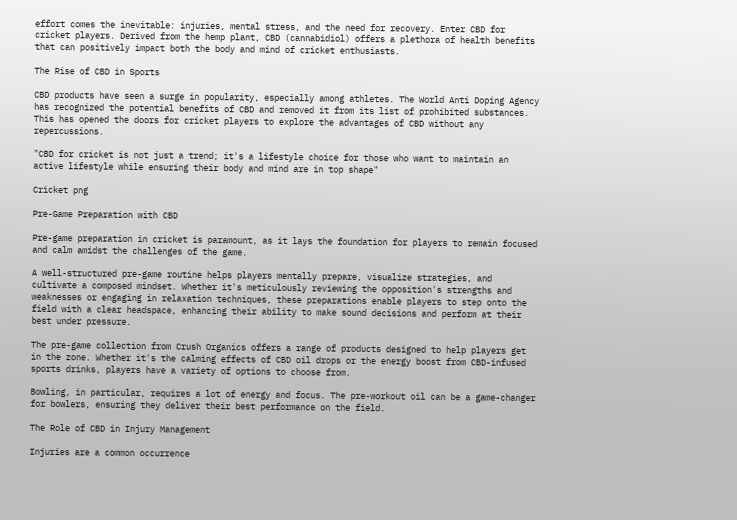effort comes the inevitable: injuries, mental stress, and the need for recovery. Enter CBD for cricket players. Derived from the hemp plant, CBD (cannabidiol) offers a plethora of health benefits that can positively impact both the body and mind of cricket enthusiasts.

The Rise of CBD in Sports

CBD products have seen a surge in popularity, especially among athletes. The World Anti Doping Agency has recognized the potential benefits of CBD and removed it from its list of prohibited substances. This has opened the doors for cricket players to explore the advantages of CBD without any repercussions.

"CBD for cricket is not just a trend; it's a lifestyle choice for those who want to maintain an active lifestyle while ensuring their body and mind are in top shape"

Cricket png

Pre-Game Preparation with CBD

Pre-game preparation in cricket is paramount, as it lays the foundation for players to remain focused and calm amidst the challenges of the game.

A well-structured pre-game routine helps players mentally prepare, visualize strategies, and cultivate a composed mindset. Whether it's meticulously reviewing the opposition's strengths and weaknesses or engaging in relaxation techniques, these preparations enable players to step onto the field with a clear headspace, enhancing their ability to make sound decisions and perform at their best under pressure.

The pre-game collection from Crush Organics offers a range of products designed to help players get in the zone. Whether it's the calming effects of CBD oil drops or the energy boost from CBD-infused sports drinks, players have a variety of options to choose from.

Bowling, in particular, requires a lot of energy and focus. The pre-workout oil can be a game-changer for bowlers, ensuring they deliver their best performance on the field.

The Role of CBD in Injury Management

Injuries are a common occurrence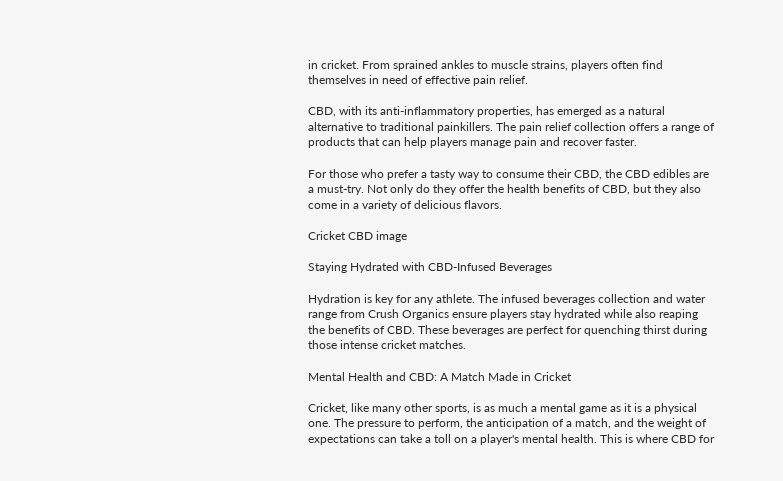in cricket. From sprained ankles to muscle strains, players often find themselves in need of effective pain relief.

CBD, with its anti-inflammatory properties, has emerged as a natural alternative to traditional painkillers. The pain relief collection offers a range of products that can help players manage pain and recover faster.

For those who prefer a tasty way to consume their CBD, the CBD edibles are a must-try. Not only do they offer the health benefits of CBD, but they also come in a variety of delicious flavors.

Cricket CBD image

Staying Hydrated with CBD-Infused Beverages

Hydration is key for any athlete. The infused beverages collection and water range from Crush Organics ensure players stay hydrated while also reaping the benefits of CBD. These beverages are perfect for quenching thirst during those intense cricket matches.

Mental Health and CBD: A Match Made in Cricket

Cricket, like many other sports, is as much a mental game as it is a physical one. The pressure to perform, the anticipation of a match, and the weight of expectations can take a toll on a player's mental health. This is where CBD for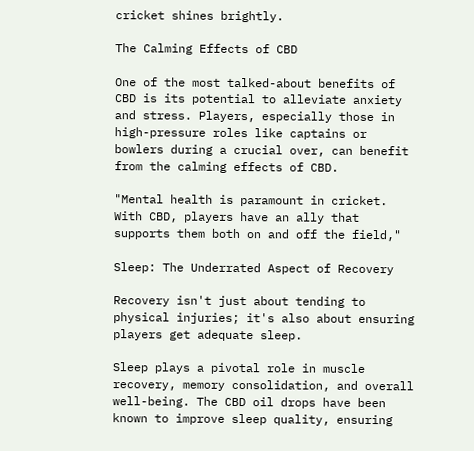cricket shines brightly.

The Calming Effects of CBD

One of the most talked-about benefits of CBD is its potential to alleviate anxiety and stress. Players, especially those in high-pressure roles like captains or bowlers during a crucial over, can benefit from the calming effects of CBD.

"Mental health is paramount in cricket. With CBD, players have an ally that supports them both on and off the field,"

Sleep: The Underrated Aspect of Recovery

Recovery isn't just about tending to physical injuries; it's also about ensuring players get adequate sleep.

Sleep plays a pivotal role in muscle recovery, memory consolidation, and overall well-being. The CBD oil drops have been known to improve sleep quality, ensuring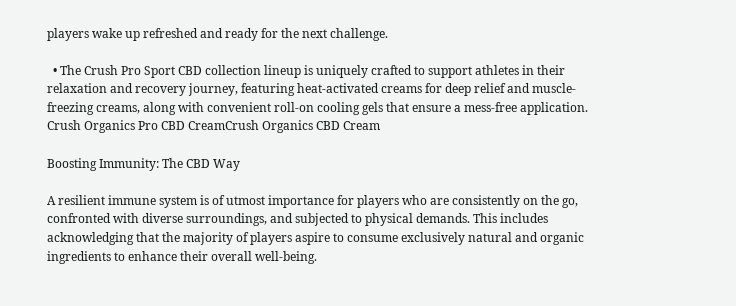players wake up refreshed and ready for the next challenge.

  • The Crush Pro Sport CBD collection lineup is uniquely crafted to support athletes in their relaxation and recovery journey, featuring heat-activated creams for deep relief and muscle-freezing creams, along with convenient roll-on cooling gels that ensure a mess-free application.
Crush Organics Pro CBD CreamCrush Organics CBD Cream

Boosting Immunity: The CBD Way

A resilient immune system is of utmost importance for players who are consistently on the go, confronted with diverse surroundings, and subjected to physical demands. This includes acknowledging that the majority of players aspire to consume exclusively natural and organic ingredients to enhance their overall well-being.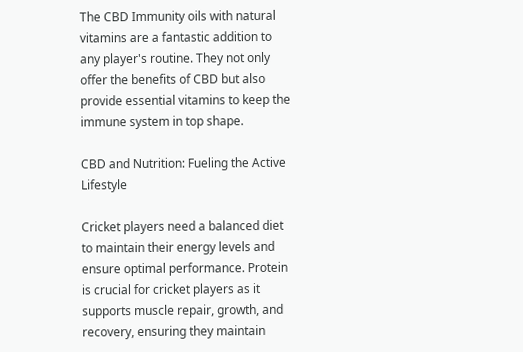The CBD Immunity oils with natural vitamins are a fantastic addition to any player's routine. They not only offer the benefits of CBD but also provide essential vitamins to keep the immune system in top shape.

CBD and Nutrition: Fueling the Active Lifestyle

Cricket players need a balanced diet to maintain their energy levels and ensure optimal performance. Protein is crucial for cricket players as it supports muscle repair, growth, and recovery, ensuring they maintain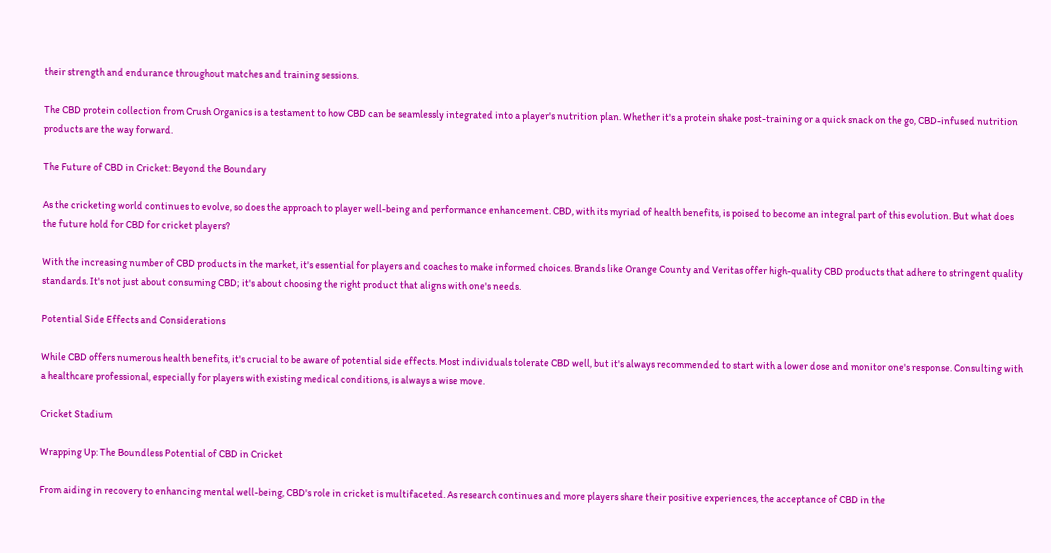their strength and endurance throughout matches and training sessions.

The CBD protein collection from Crush Organics is a testament to how CBD can be seamlessly integrated into a player's nutrition plan. Whether it's a protein shake post-training or a quick snack on the go, CBD-infused nutrition products are the way forward.

The Future of CBD in Cricket: Beyond the Boundary

As the cricketing world continues to evolve, so does the approach to player well-being and performance enhancement. CBD, with its myriad of health benefits, is poised to become an integral part of this evolution. But what does the future hold for CBD for cricket players?

With the increasing number of CBD products in the market, it's essential for players and coaches to make informed choices. Brands like Orange County and Veritas offer high-quality CBD products that adhere to stringent quality standards. It's not just about consuming CBD; it's about choosing the right product that aligns with one's needs.

Potential Side Effects and Considerations

While CBD offers numerous health benefits, it's crucial to be aware of potential side effects. Most individuals tolerate CBD well, but it's always recommended to start with a lower dose and monitor one's response. Consulting with a healthcare professional, especially for players with existing medical conditions, is always a wise move.

Cricket Stadium

Wrapping Up: The Boundless Potential of CBD in Cricket

From aiding in recovery to enhancing mental well-being, CBD's role in cricket is multifaceted. As research continues and more players share their positive experiences, the acceptance of CBD in the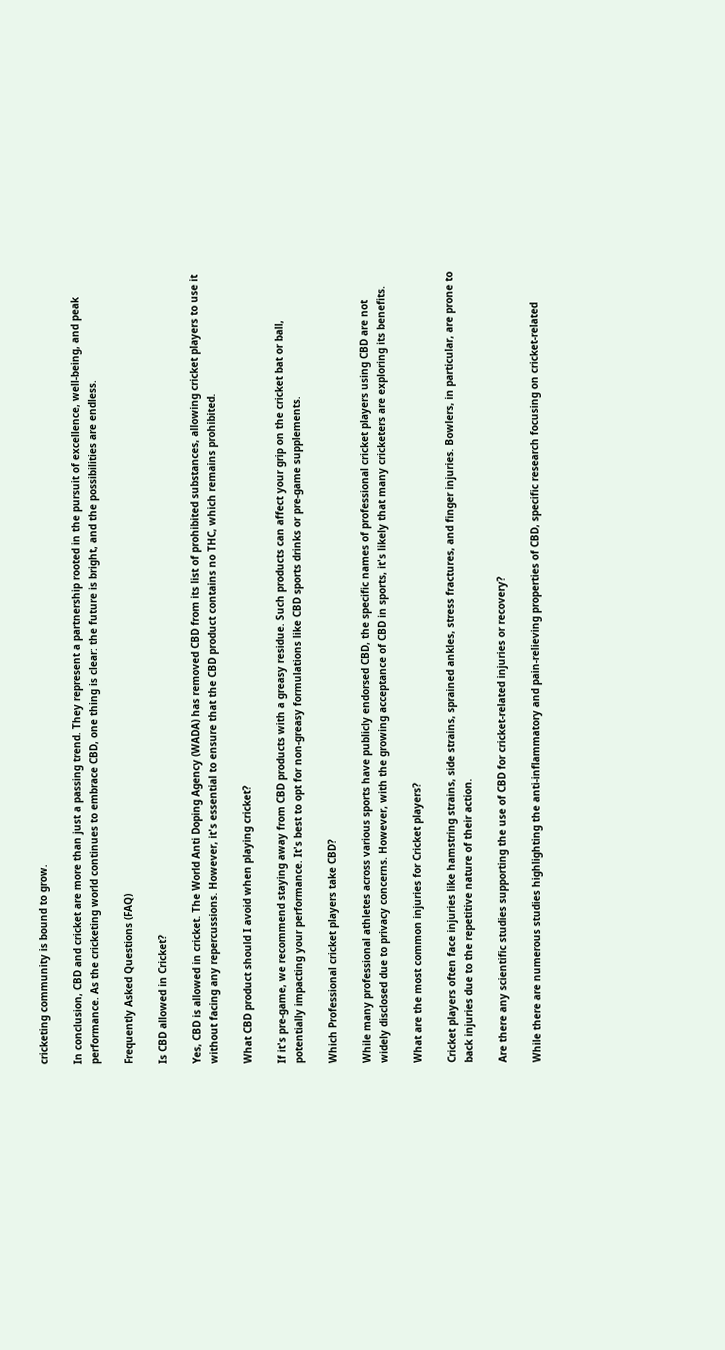cricketing community is bound to grow.

In conclusion, CBD and cricket are more than just a passing trend. They represent a partnership rooted in the pursuit of excellence, well-being, and peak performance. As the cricketing world continues to embrace CBD, one thing is clear: the future is bright, and the possibilities are endless.

Frequently Asked Questions (FAQ)

Is CBD allowed in Cricket?

Yes, CBD is allowed in cricket. The World Anti Doping Agency (WADA) has removed CBD from its list of prohibited substances, allowing cricket players to use it without facing any repercussions. However, it's essential to ensure that the CBD product contains no THC, which remains prohibited.

What CBD product should I avoid when playing cricket?

If it's pre-game, we recommend staying away from CBD products with a greasy residue. Such products can affect your grip on the cricket bat or ball, potentially impacting your performance. It's best to opt for non-greasy formulations like CBD sports drinks or pre-game supplements.

Which Professional cricket players take CBD?

While many professional athletes across various sports have publicly endorsed CBD, the specific names of professional cricket players using CBD are not widely disclosed due to privacy concerns. However, with the growing acceptance of CBD in sports, it's likely that many cricketers are exploring its benefits.

What are the most common injuries for Cricket players?

Cricket players often face injuries like hamstring strains, side strains, sprained ankles, stress fractures, and finger injuries. Bowlers, in particular, are prone to back injuries due to the repetitive nature of their action.

Are there any scientific studies supporting the use of CBD for cricket-related injuries or recovery?

While there are numerous studies highlighting the anti-inflammatory and pain-relieving properties of CBD, specific research focusing on cricket-related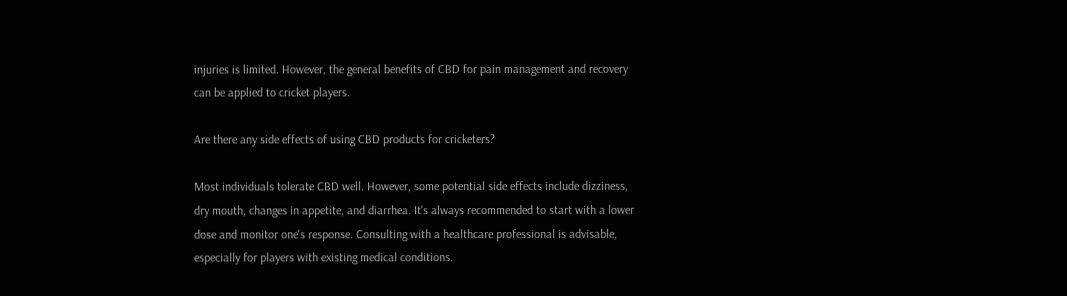injuries is limited. However, the general benefits of CBD for pain management and recovery can be applied to cricket players.

Are there any side effects of using CBD products for cricketers?

Most individuals tolerate CBD well. However, some potential side effects include dizziness, dry mouth, changes in appetite, and diarrhea. It's always recommended to start with a lower dose and monitor one's response. Consulting with a healthcare professional is advisable, especially for players with existing medical conditions.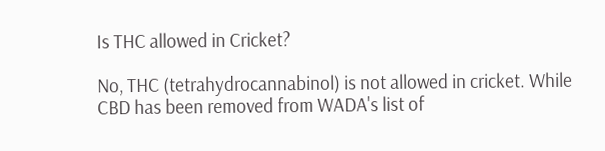Is THC allowed in Cricket?

No, THC (tetrahydrocannabinol) is not allowed in cricket. While CBD has been removed from WADA's list of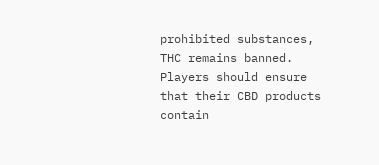prohibited substances, THC remains banned. Players should ensure that their CBD products contain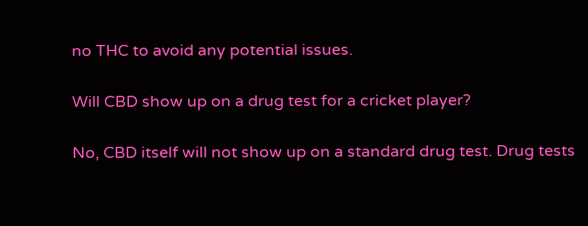no THC to avoid any potential issues.

Will CBD show up on a drug test for a cricket player?

No, CBD itself will not show up on a standard drug test. Drug tests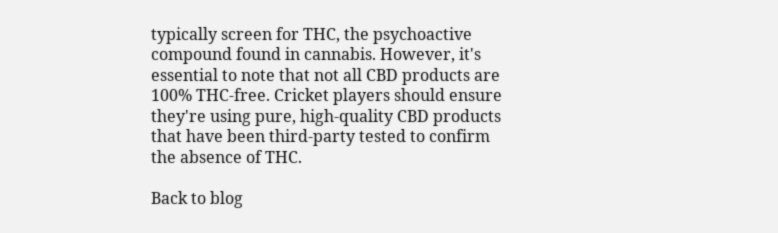typically screen for THC, the psychoactive compound found in cannabis. However, it's essential to note that not all CBD products are 100% THC-free. Cricket players should ensure they're using pure, high-quality CBD products that have been third-party tested to confirm the absence of THC.

Back to blog